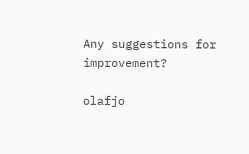Any suggestions for improvement?

olafjo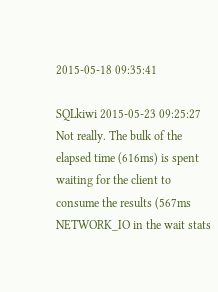2015-05-18 09:35:41

SQLkiwi 2015-05-23 09:25:27
Not really. The bulk of the elapsed time (616ms) is spent waiting for the client to consume the results (567ms NETWORK_IO in the wait stats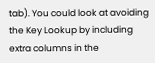tab). You could look at avoiding the Key Lookup by including extra columns in the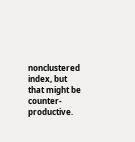nonclustered index, but that might be counter-productive.